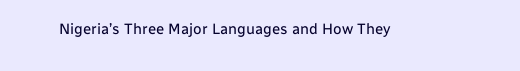Nigeria’s Three Major Languages and How They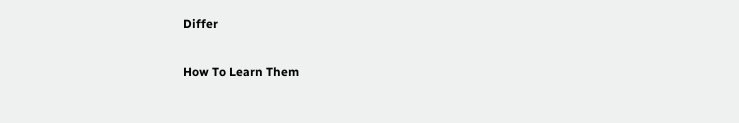Differ

How To Learn Them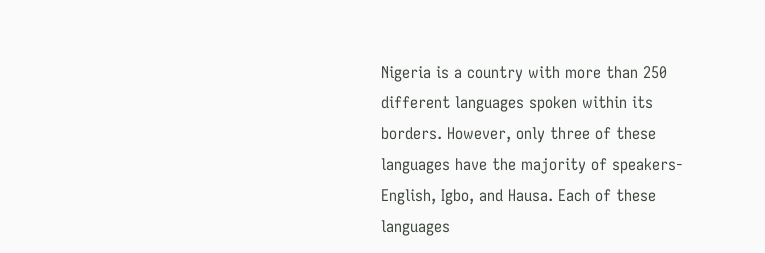Nigeria is a country with more than 250 different languages spoken within its borders. However, only three of these languages have the majority of speakers- English, Igbo, and Hausa. Each of these languages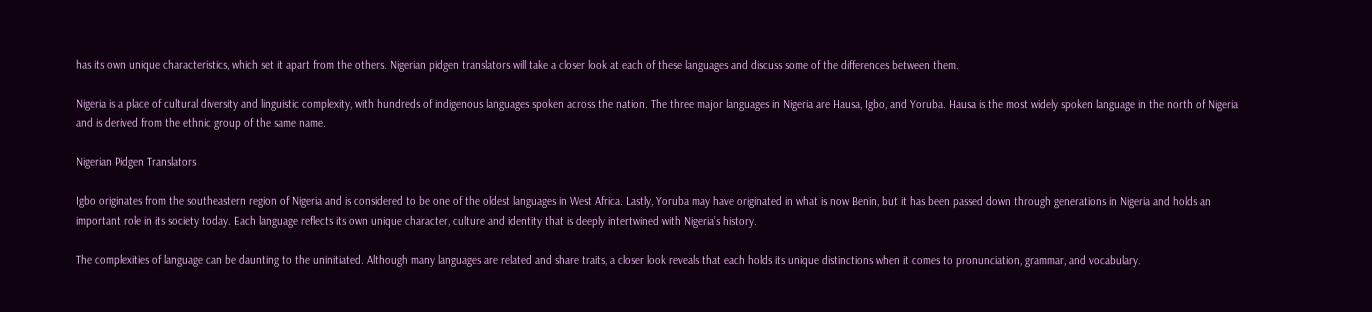has its own unique characteristics, which set it apart from the others. Nigerian pidgen translators will take a closer look at each of these languages and discuss some of the differences between them.

Nigeria is a place of cultural diversity and linguistic complexity, with hundreds of indigenous languages spoken across the nation. The three major languages in Nigeria are Hausa, Igbo, and Yoruba. Hausa is the most widely spoken language in the north of Nigeria and is derived from the ethnic group of the same name.

Nigerian Pidgen Translators

Igbo originates from the southeastern region of Nigeria and is considered to be one of the oldest languages in West Africa. Lastly, Yoruba may have originated in what is now Benin, but it has been passed down through generations in Nigeria and holds an important role in its society today. Each language reflects its own unique character, culture and identity that is deeply intertwined with Nigeria’s history.

The complexities of language can be daunting to the uninitiated. Although many languages are related and share traits, a closer look reveals that each holds its unique distinctions when it comes to pronunciation, grammar, and vocabulary.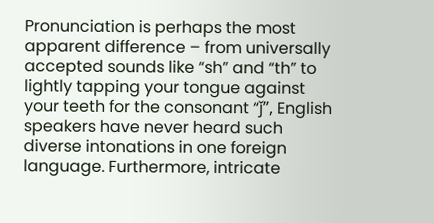Pronunciation is perhaps the most apparent difference – from universally accepted sounds like “sh” and “th” to lightly tapping your tongue against your teeth for the consonant “ǰ”, English speakers have never heard such diverse intonations in one foreign language. Furthermore, intricate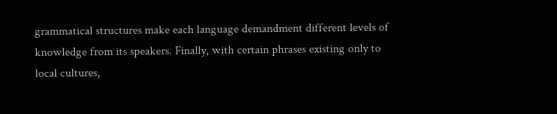grammatical structures make each language demandment different levels of knowledge from its speakers. Finally, with certain phrases existing only to local cultures,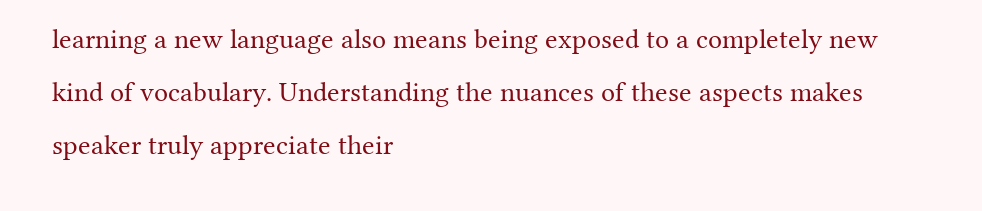learning a new language also means being exposed to a completely new kind of vocabulary. Understanding the nuances of these aspects makes speaker truly appreciate their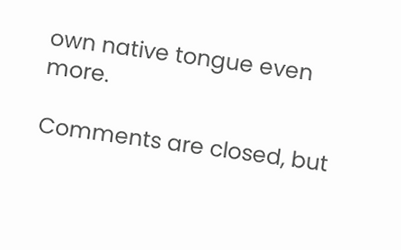own native tongue even more.

Comments are closed, but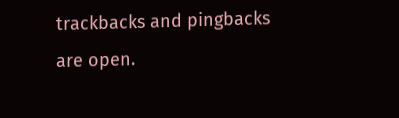trackbacks and pingbacks are open.